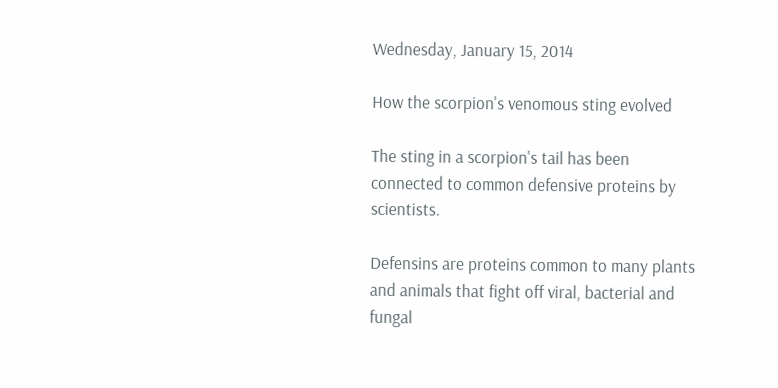Wednesday, January 15, 2014

How the scorpion's venomous sting evolved

The sting in a scorpion's tail has been connected to common defensive proteins by scientists.

Defensins are proteins common to many plants and animals that fight off viral, bacterial and fungal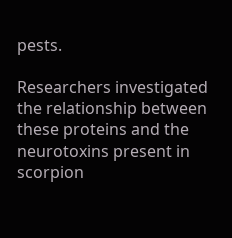pests.

Researchers investigated the relationship between these proteins and the neurotoxins present in scorpion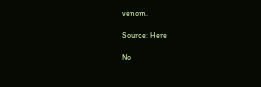venom.

Source: Here

No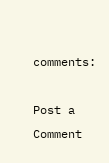comments:

Post a Comment